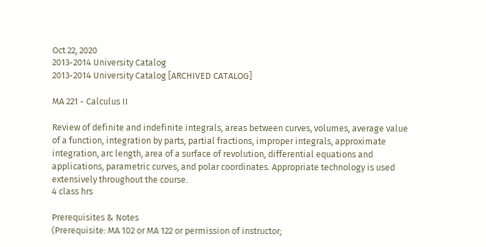Oct 22, 2020
2013-2014 University Catalog
2013-2014 University Catalog [ARCHIVED CATALOG]

MA 221 - Calculus II

Review of definite and indefinite integrals, areas between curves, volumes, average value of a function, integration by parts, partial fractions, improper integrals, approximate integration, arc length, area of a surface of revolution, differential equations and applications, parametric curves, and polar coordinates. Appropriate technology is used extensively throughout the course.
4 class hrs

Prerequisites & Notes
(Prerequisite: MA 102 or MA 122 or permission of instructor;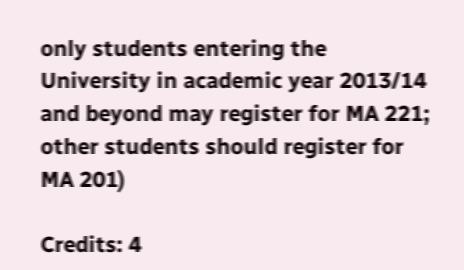only students entering the University in academic year 2013/14 and beyond may register for MA 221; other students should register for MA 201)

Credits: 4